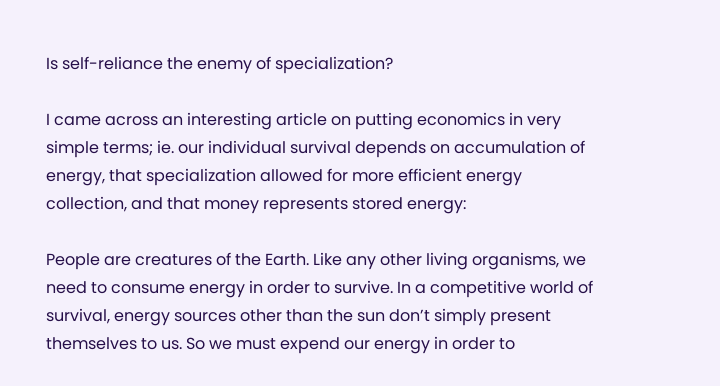Is self-reliance the enemy of specialization?

I came across an interesting article on putting economics in very simple terms; ie. our individual survival depends on accumulation of energy, that specialization allowed for more efficient energy collection, and that money represents stored energy:

People are creatures of the Earth. Like any other living organisms, we need to consume energy in order to survive. In a competitive world of survival, energy sources other than the sun don’t simply present themselves to us. So we must expend our energy in order to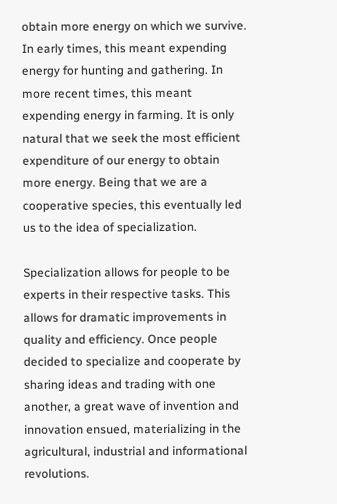obtain more energy on which we survive. In early times, this meant expending energy for hunting and gathering. In more recent times, this meant expending energy in farming. It is only natural that we seek the most efficient expenditure of our energy to obtain more energy. Being that we are a cooperative species, this eventually led us to the idea of specialization.

Specialization allows for people to be experts in their respective tasks. This allows for dramatic improvements in quality and efficiency. Once people decided to specialize and cooperate by sharing ideas and trading with one another, a great wave of invention and innovation ensued, materializing in the agricultural, industrial and informational revolutions.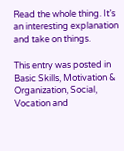Read the whole thing. It’s an interesting explanation and take on things.

This entry was posted in Basic Skills, Motivation & Organization, Social, Vocation and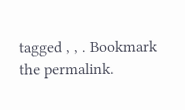tagged , , . Bookmark the permalink.